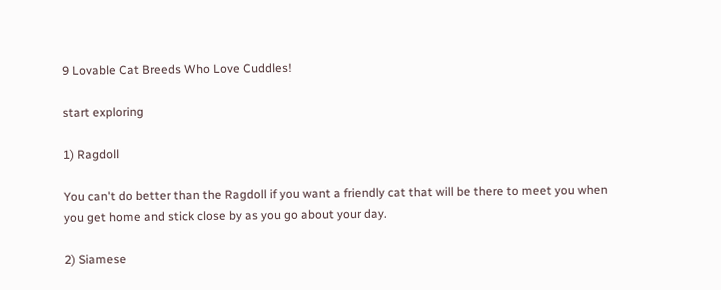9 Lovable Cat Breeds Who Love Cuddles!

start exploring

1) Ragdoll

You can't do better than the Ragdoll if you want a friendly cat that will be there to meet you when you get home and stick close by as you go about your day.

2) Siamese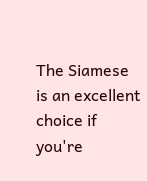The Siamese is an excellent choice if you're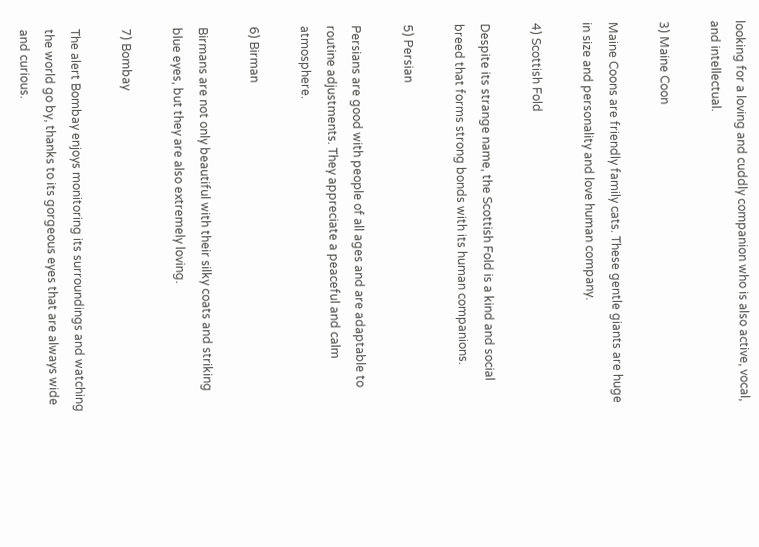looking for a loving and cuddly companion who is also active, vocal, and intellectual.

3) Maine Coon

Maine Coons are friendly family cats. These gentle giants are huge in size and personality and love human company.

4) Scottish Fold

Despite its strange name, the Scottish Fold is a kind and social breed that forms strong bonds with its human companions.

5) Persian

Persians are good with people of all ages and are adaptable to routine adjustments. They appreciate a peaceful and calm atmosphere.

6) Birman

Birmans are not only beautiful with their silky coats and striking blue eyes, but they are also extremely loving.

7) Bombay

The alert Bombay enjoys monitoring its surroundings and watching the world go by, thanks to its gorgeous eyes that are always wide and curious.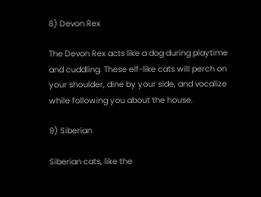8) Devon Rex

The Devon Rex acts like a dog during playtime and cuddling. These elf-like cats will perch on your shoulder, dine by your side, and vocalize while following you about the house.

9) Siberian

Siberian cats, like the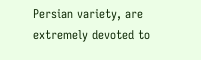Persian variety, are extremely devoted to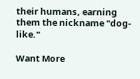their humans, earning them the nickname "dog-like."

Want More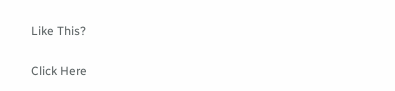Like This?

Click Here